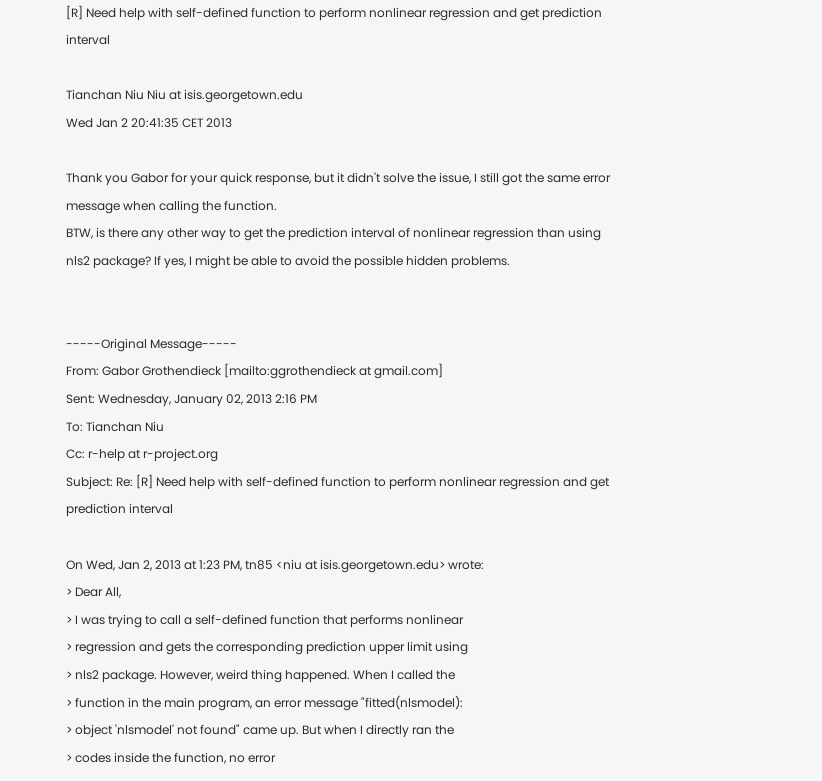[R] Need help with self-defined function to perform nonlinear regression and get prediction interval

Tianchan Niu Niu at isis.georgetown.edu
Wed Jan 2 20:41:35 CET 2013

Thank you Gabor for your quick response, but it didn't solve the issue, I still got the same error message when calling the function.
BTW, is there any other way to get the prediction interval of nonlinear regression than using nls2 package? If yes, I might be able to avoid the possible hidden problems.


-----Original Message-----
From: Gabor Grothendieck [mailto:ggrothendieck at gmail.com]
Sent: Wednesday, January 02, 2013 2:16 PM
To: Tianchan Niu
Cc: r-help at r-project.org
Subject: Re: [R] Need help with self-defined function to perform nonlinear regression and get prediction interval

On Wed, Jan 2, 2013 at 1:23 PM, tn85 <niu at isis.georgetown.edu> wrote:
> Dear All,
> I was trying to call a self-defined function that performs nonlinear
> regression and gets the corresponding prediction upper limit using
> nls2 package. However, weird thing happened. When I called the
> function in the main program, an error message "fitted(nlsmodel):
> object 'nlsmodel' not found" came up. But when I directly ran the
> codes inside the function, no error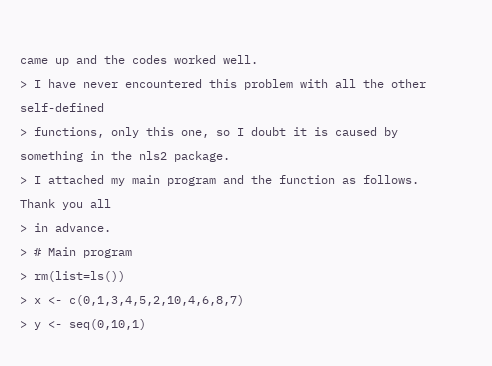came up and the codes worked well.
> I have never encountered this problem with all the other self-defined
> functions, only this one, so I doubt it is caused by something in the nls2 package.
> I attached my main program and the function as follows. Thank you all
> in advance.
> # Main program
> rm(list=ls())
> x <- c(0,1,3,4,5,2,10,4,6,8,7)
> y <- seq(0,10,1)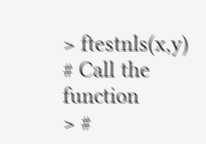> ftestnls(x,y) # Call the function
> #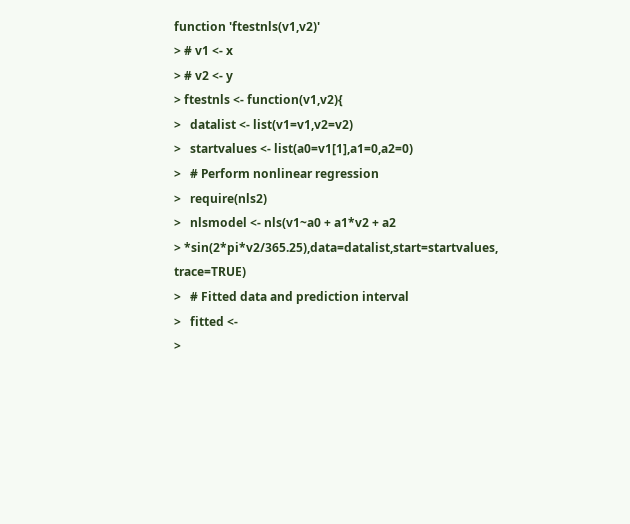function 'ftestnls(v1,v2)'
> # v1 <- x
> # v2 <- y
> ftestnls <- function(v1,v2){
>   datalist <- list(v1=v1,v2=v2)
>   startvalues <- list(a0=v1[1],a1=0,a2=0)
>   # Perform nonlinear regression
>   require(nls2)
>   nlsmodel <- nls(v1~a0 + a1*v2 + a2
> *sin(2*pi*v2/365.25),data=datalist,start=startvalues, trace=TRUE)
>   # Fitted data and prediction interval
>   fitted <-
>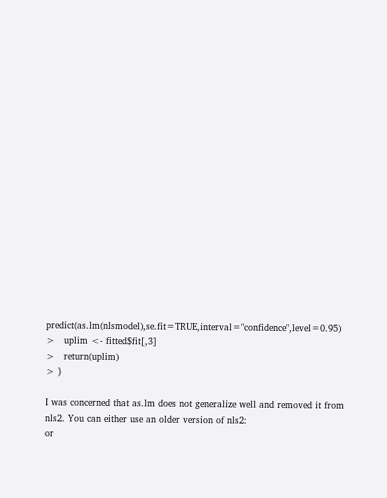predict(as.lm(nlsmodel),se.fit=TRUE,interval="confidence",level=0.95)
>   uplim <- fitted$fit[,3]
>   return(uplim)
> }

I was concerned that as.lm does not generalize well and removed it from nls2. You can either use an older version of nls2:
or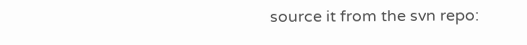source it from the svn repo: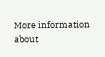More information about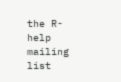the R-help mailing list